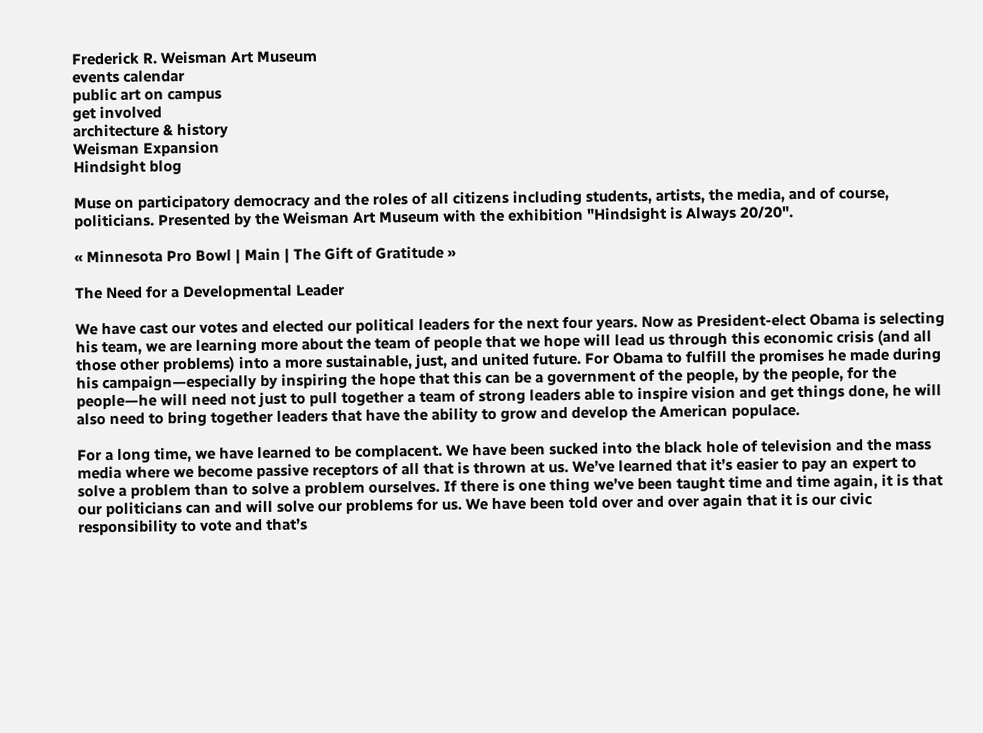Frederick R. Weisman Art Museum
events calendar
public art on campus
get involved
architecture & history
Weisman Expansion
Hindsight blog

Muse on participatory democracy and the roles of all citizens including students, artists, the media, and of course, politicians. Presented by the Weisman Art Museum with the exhibition "Hindsight is Always 20/20".

« Minnesota Pro Bowl | Main | The Gift of Gratitude »

The Need for a Developmental Leader

We have cast our votes and elected our political leaders for the next four years. Now as President-elect Obama is selecting his team, we are learning more about the team of people that we hope will lead us through this economic crisis (and all those other problems) into a more sustainable, just, and united future. For Obama to fulfill the promises he made during his campaign—especially by inspiring the hope that this can be a government of the people, by the people, for the people—he will need not just to pull together a team of strong leaders able to inspire vision and get things done, he will also need to bring together leaders that have the ability to grow and develop the American populace.

For a long time, we have learned to be complacent. We have been sucked into the black hole of television and the mass media where we become passive receptors of all that is thrown at us. We’ve learned that it’s easier to pay an expert to solve a problem than to solve a problem ourselves. If there is one thing we’ve been taught time and time again, it is that our politicians can and will solve our problems for us. We have been told over and over again that it is our civic responsibility to vote and that’s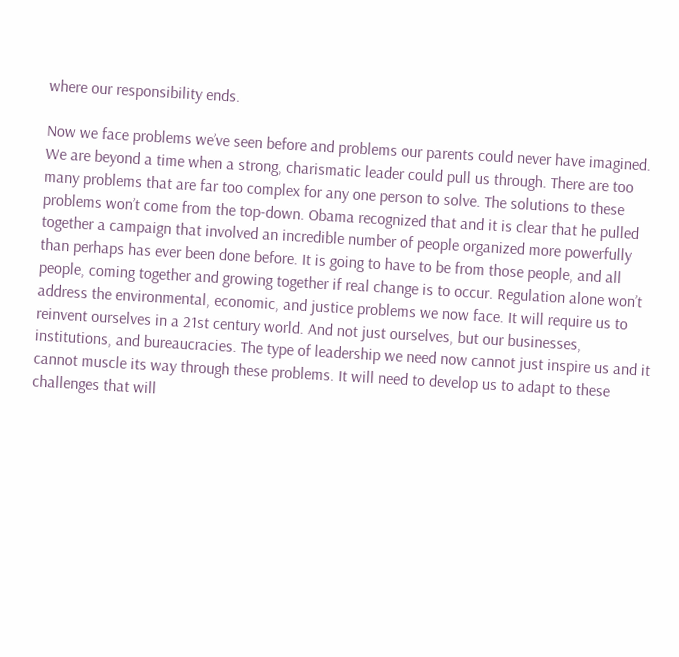where our responsibility ends.

Now we face problems we’ve seen before and problems our parents could never have imagined. We are beyond a time when a strong, charismatic leader could pull us through. There are too many problems that are far too complex for any one person to solve. The solutions to these problems won’t come from the top-down. Obama recognized that and it is clear that he pulled together a campaign that involved an incredible number of people organized more powerfully than perhaps has ever been done before. It is going to have to be from those people, and all people, coming together and growing together if real change is to occur. Regulation alone won’t address the environmental, economic, and justice problems we now face. It will require us to reinvent ourselves in a 21st century world. And not just ourselves, but our businesses, institutions, and bureaucracies. The type of leadership we need now cannot just inspire us and it cannot muscle its way through these problems. It will need to develop us to adapt to these challenges that will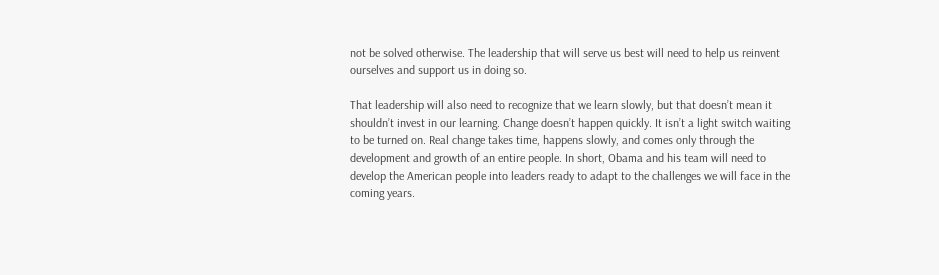not be solved otherwise. The leadership that will serve us best will need to help us reinvent ourselves and support us in doing so.

That leadership will also need to recognize that we learn slowly, but that doesn’t mean it shouldn’t invest in our learning. Change doesn’t happen quickly. It isn’t a light switch waiting to be turned on. Real change takes time, happens slowly, and comes only through the development and growth of an entire people. In short, Obama and his team will need to develop the American people into leaders ready to adapt to the challenges we will face in the coming years.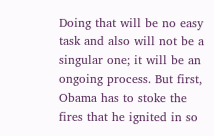Doing that will be no easy task and also will not be a singular one; it will be an ongoing process. But first, Obama has to stoke the fires that he ignited in so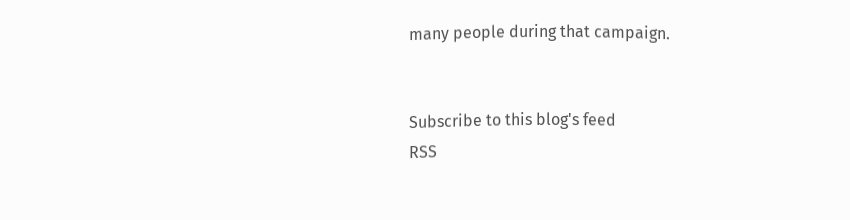many people during that campaign.


Subscribe to this blog's feed
RSS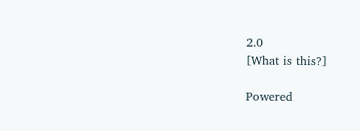2.0
[What is this?]

Powered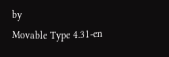by
Movable Type 4.31-en